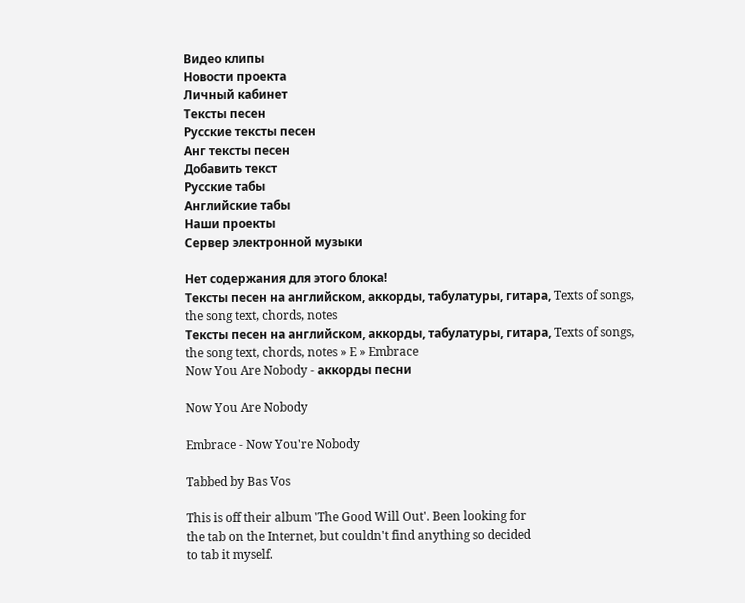Видео клипы
Новости проекта
Личный кабинет
Тексты песен
Русские тексты песен
Анг тексты песен
Добавить текст
Русские табы
Английские табы
Наши проекты
Сервер электронной музыки

Нет содержания для этого блока!
Тексты песен на английском, аккорды, табулатуры, гитара, Texts of songs, the song text, chords, notes
Тексты песен на английском, аккорды, табулатуры, гитара, Texts of songs, the song text, chords, notes » E » Embrace
Now You Are Nobody - аккорды песни

Now You Are Nobody

Embrace - Now You're Nobody

Tabbed by Bas Vos

This is off their album 'The Good Will Out'. Been looking for
the tab on the Internet, but couldn't find anything so decided
to tab it myself.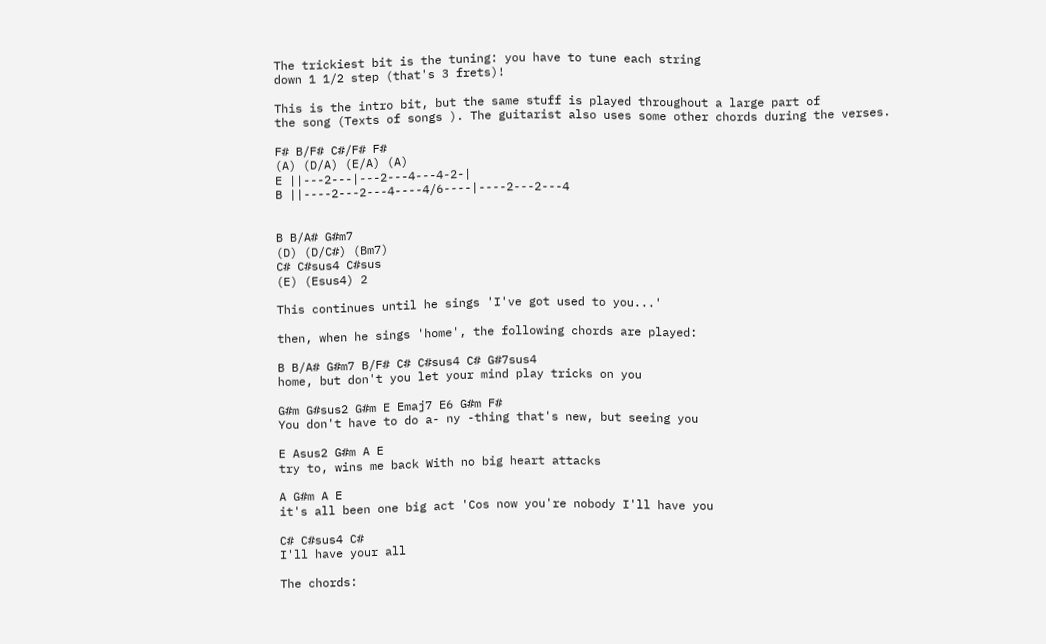The trickiest bit is the tuning: you have to tune each string
down 1 1/2 step (that's 3 frets)!

This is the intro bit, but the same stuff is played throughout a large part of
the song (Texts of songs ). The guitarist also uses some other chords during the verses.

F# B/F# C#/F# F#
(A) (D/A) (E/A) (A)
E ||---2---|---2---4---4-2-|
B ||----2---2---4----4/6----|----2---2---4


B B/A# G#m7
(D) (D/C#) (Bm7)
C# C#sus4 C#sus
(E) (Esus4) 2

This continues until he sings 'I've got used to you...'

then, when he sings 'home', the following chords are played:

B B/A# G#m7 B/F# C# C#sus4 C# G#7sus4
home, but don't you let your mind play tricks on you

G#m G#sus2 G#m E Emaj7 E6 G#m F#
You don't have to do a- ny -thing that's new, but seeing you

E Asus2 G#m A E
try to, wins me back With no big heart attacks

A G#m A E
it's all been one big act 'Cos now you're nobody I'll have you

C# C#sus4 C#
I'll have your all

The chords: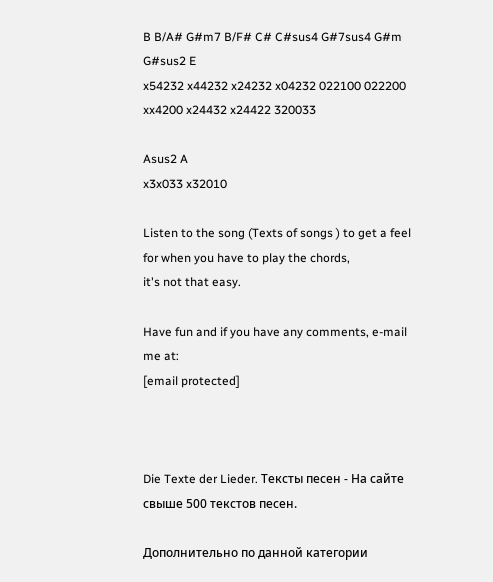B B/A# G#m7 B/F# C# C#sus4 G#7sus4 G#m G#sus2 E
x54232 x44232 x24232 x04232 022100 022200 xx4200 x24432 x24422 320033

Asus2 A
x3x033 x32010

Listen to the song (Texts of songs ) to get a feel for when you have to play the chords,
it's not that easy.

Have fun and if you have any comments, e-mail me at:
[email protected]



Die Texte der Lieder. Тексты песен - На сайте свыше 500 текстов песен.

Дополнительно по данной категории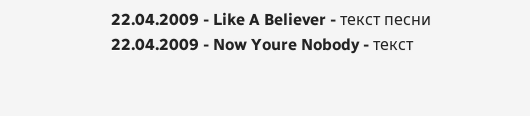22.04.2009 - Like A Believer - текст песни
22.04.2009 - Now Youre Nobody - текст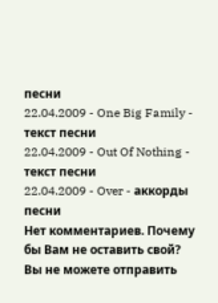песни
22.04.2009 - One Big Family - текст песни
22.04.2009 - Out Of Nothing - текст песни
22.04.2009 - Over - аккорды песни
Нет комментариев. Почему бы Вам не оставить свой?
Вы не можете отправить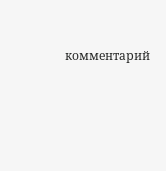комментарий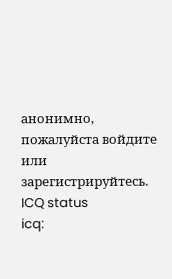анонимно, пожалуйста войдите или зарегистрируйтесь.
ICQ status
icq: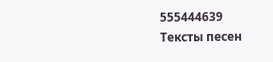555444639
Тексты песен